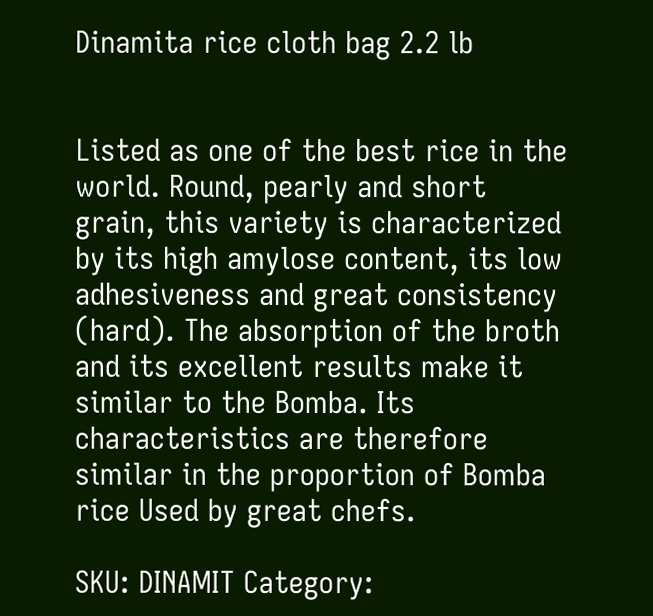Dinamita rice cloth bag 2.2 lb


Listed as one of the best rice in the world. Round, pearly and short grain, this variety is characterized by its high amylose content, its low adhesiveness and great consistency (hard). The absorption of the broth and its excellent results make it similar to the Bomba. Its characteristics are therefore similar in the proportion of Bomba rice Used by great chefs.

SKU: DINAMIT Category: